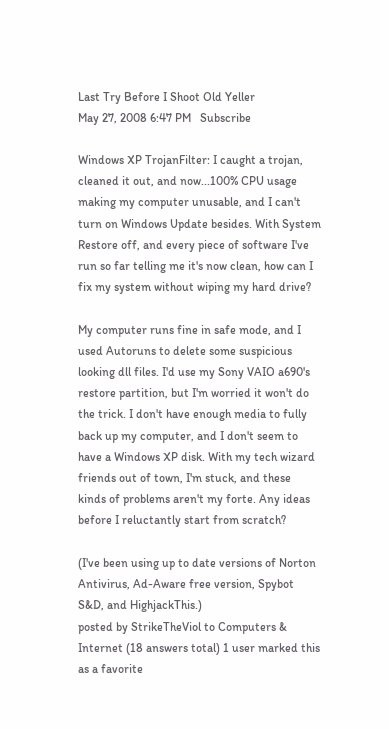Last Try Before I Shoot Old Yeller
May 27, 2008 6:47 PM   Subscribe

Windows XP TrojanFilter: I caught a trojan, cleaned it out, and now...100% CPU usage making my computer unusable, and I can't turn on Windows Update besides. With System Restore off, and every piece of software I've run so far telling me it's now clean, how can I fix my system without wiping my hard drive?

My computer runs fine in safe mode, and I used Autoruns to delete some suspicious looking dll files. I'd use my Sony VAIO a690's restore partition, but I'm worried it won't do the trick. I don't have enough media to fully back up my computer, and I don't seem to have a Windows XP disk. With my tech wizard friends out of town, I'm stuck, and these kinds of problems aren't my forte. Any ideas before I reluctantly start from scratch?

(I've been using up to date versions of Norton Antivirus, Ad-Aware free version, Spybot S&D, and HighjackThis.)
posted by StrikeTheViol to Computers & Internet (18 answers total) 1 user marked this as a favorite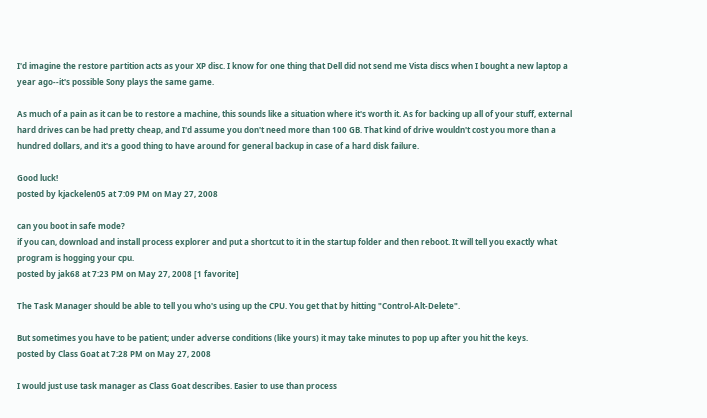I'd imagine the restore partition acts as your XP disc. I know for one thing that Dell did not send me Vista discs when I bought a new laptop a year ago--it's possible Sony plays the same game.

As much of a pain as it can be to restore a machine, this sounds like a situation where it's worth it. As for backing up all of your stuff, external hard drives can be had pretty cheap, and I'd assume you don't need more than 100 GB. That kind of drive wouldn't cost you more than a hundred dollars, and it's a good thing to have around for general backup in case of a hard disk failure.

Good luck!
posted by kjackelen05 at 7:09 PM on May 27, 2008

can you boot in safe mode?
if you can, download and install process explorer and put a shortcut to it in the startup folder and then reboot. It will tell you exactly what program is hogging your cpu.
posted by jak68 at 7:23 PM on May 27, 2008 [1 favorite]

The Task Manager should be able to tell you who's using up the CPU. You get that by hitting "Control-Alt-Delete".

But sometimes you have to be patient; under adverse conditions (like yours) it may take minutes to pop up after you hit the keys.
posted by Class Goat at 7:28 PM on May 27, 2008

I would just use task manager as Class Goat describes. Easier to use than process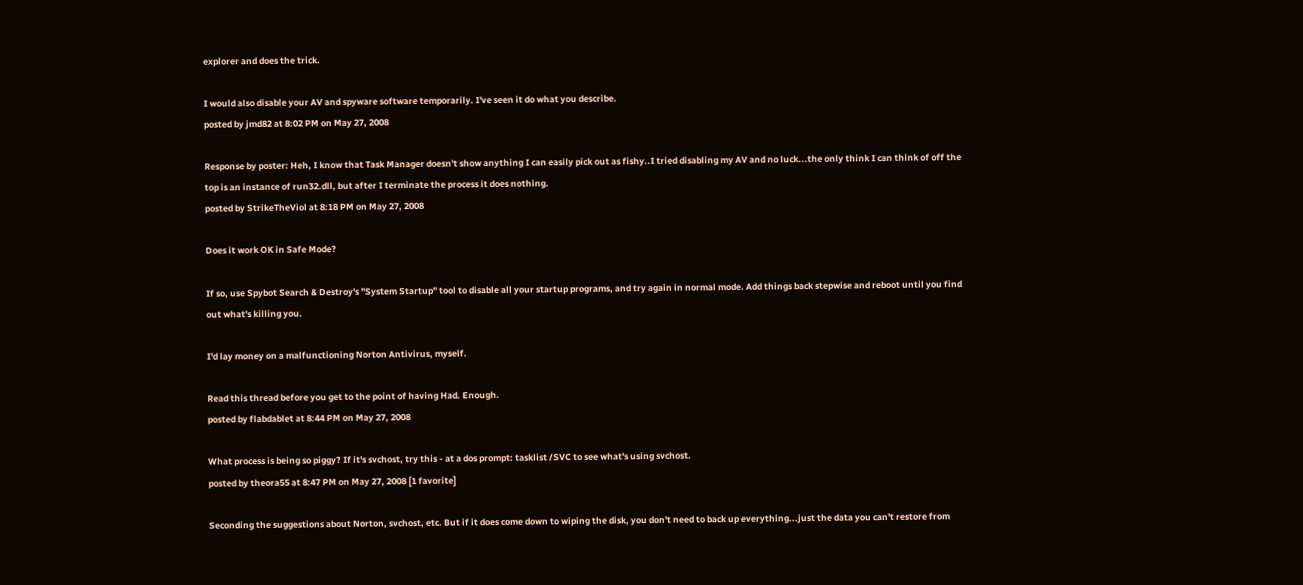explorer and does the trick.

I would also disable your AV and spyware software temporarily. I've seen it do what you describe.
posted by jmd82 at 8:02 PM on May 27, 2008

Response by poster: Heh, I know that Task Manager doesn't show anything I can easily pick out as fishy..I tried disabling my AV and no luck...the only think I can think of off the top is an instance of run32.dll, but after I terminate the process it does nothing.
posted by StrikeTheViol at 8:18 PM on May 27, 2008

Does it work OK in Safe Mode?

If so, use Spybot Search & Destroy's "System Startup" tool to disable all your startup programs, and try again in normal mode. Add things back stepwise and reboot until you find out what's killing you.

I'd lay money on a malfunctioning Norton Antivirus, myself.

Read this thread before you get to the point of having Had. Enough.
posted by flabdablet at 8:44 PM on May 27, 2008

What process is being so piggy? If it's svchost, try this - at a dos prompt: tasklist /SVC to see what's using svchost.
posted by theora55 at 8:47 PM on May 27, 2008 [1 favorite]

Seconding the suggestions about Norton, svchost, etc. But if it does come down to wiping the disk, you don't need to back up everything...just the data you can't restore from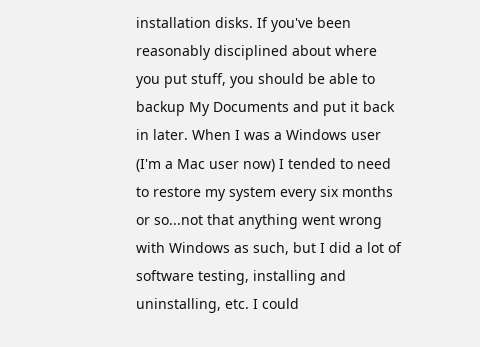installation disks. If you've been reasonably disciplined about where you put stuff, you should be able to backup My Documents and put it back in later. When I was a Windows user (I'm a Mac user now) I tended to need to restore my system every six months or so...not that anything went wrong with Windows as such, but I did a lot of software testing, installing and uninstalling, etc. I could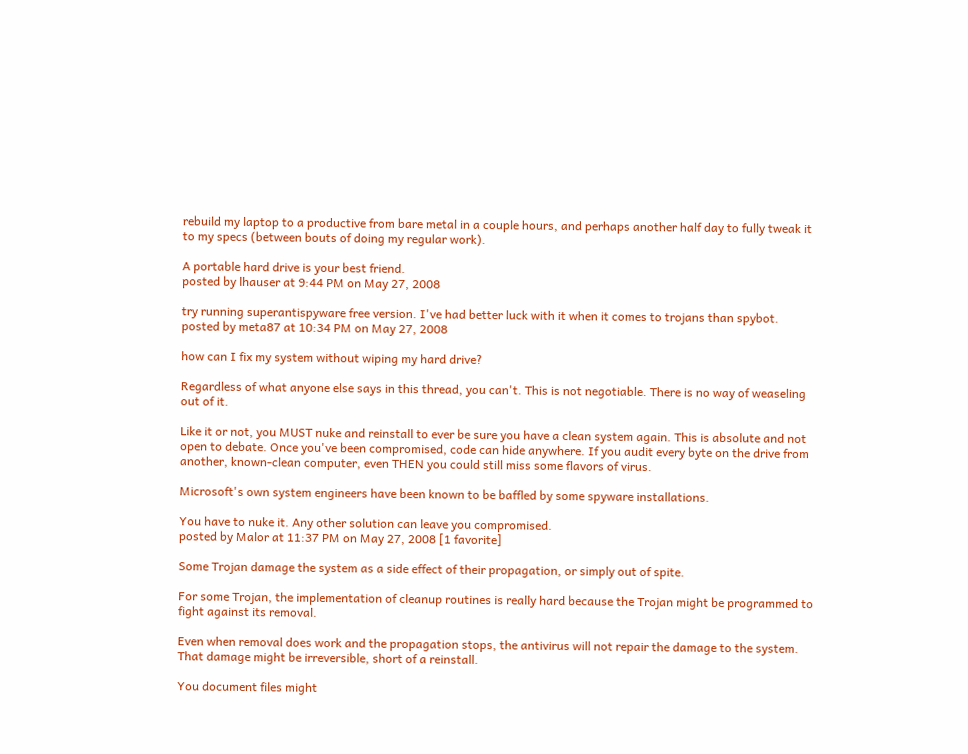rebuild my laptop to a productive from bare metal in a couple hours, and perhaps another half day to fully tweak it to my specs (between bouts of doing my regular work).

A portable hard drive is your best friend.
posted by lhauser at 9:44 PM on May 27, 2008

try running superantispyware free version. I've had better luck with it when it comes to trojans than spybot.
posted by meta87 at 10:34 PM on May 27, 2008

how can I fix my system without wiping my hard drive?

Regardless of what anyone else says in this thread, you can't. This is not negotiable. There is no way of weaseling out of it.

Like it or not, you MUST nuke and reinstall to ever be sure you have a clean system again. This is absolute and not open to debate. Once you've been compromised, code can hide anywhere. If you audit every byte on the drive from another, known-clean computer, even THEN you could still miss some flavors of virus.

Microsoft's own system engineers have been known to be baffled by some spyware installations.

You have to nuke it. Any other solution can leave you compromised.
posted by Malor at 11:37 PM on May 27, 2008 [1 favorite]

Some Trojan damage the system as a side effect of their propagation, or simply out of spite.

For some Trojan, the implementation of cleanup routines is really hard because the Trojan might be programmed to fight against its removal.

Even when removal does work and the propagation stops, the antivirus will not repair the damage to the system. That damage might be irreversible, short of a reinstall.

You document files might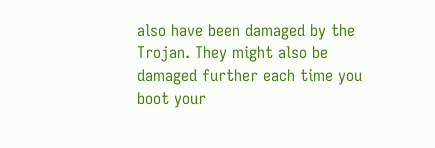also have been damaged by the Trojan. They might also be damaged further each time you boot your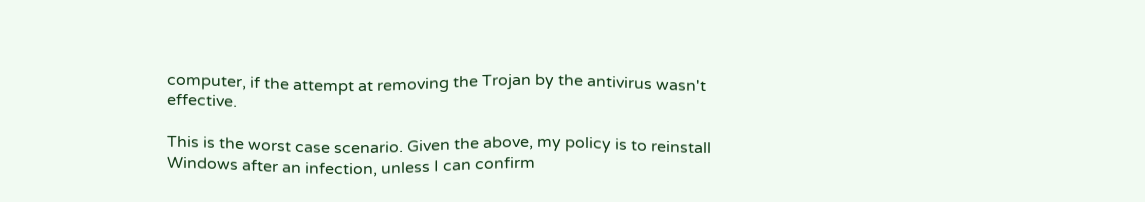computer, if the attempt at removing the Trojan by the antivirus wasn't effective.

This is the worst case scenario. Given the above, my policy is to reinstall Windows after an infection, unless I can confirm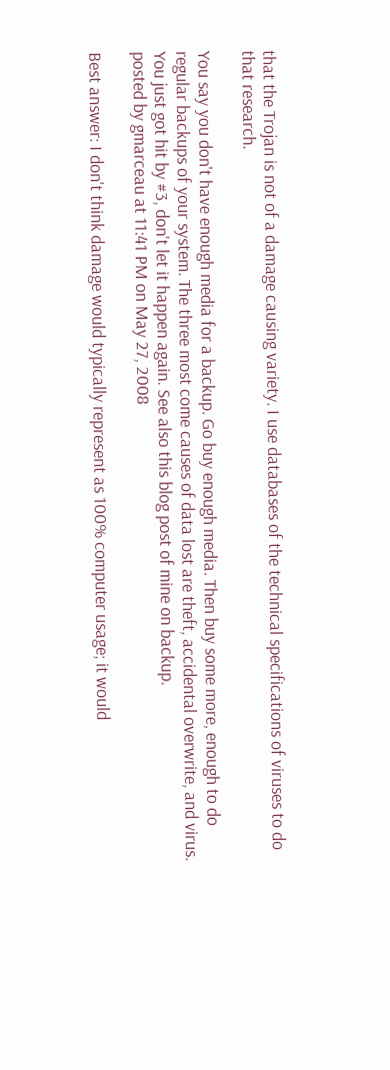that the Trojan is not of a damage causing variety. I use databases of the technical specifications of viruses to do that research.

You say you don't have enough media for a backup. Go buy enough media. Then buy some more, enough to do regular backups of your system. The three most come causes of data lost are theft, accidental overwrite, and virus. You just got hit by #3, don't let it happen again. See also this blog post of mine on backup.
posted by gmarceau at 11:41 PM on May 27, 2008

Best answer: I don't think damage would typically represent as 100% computer usage; it would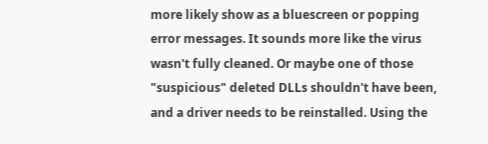more likely show as a bluescreen or popping error messages. It sounds more like the virus wasn't fully cleaned. Or maybe one of those "suspicious" deleted DLLs shouldn't have been, and a driver needs to be reinstalled. Using the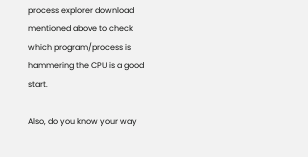process explorer download mentioned above to check which program/process is hammering the CPU is a good start.

Also, do you know your way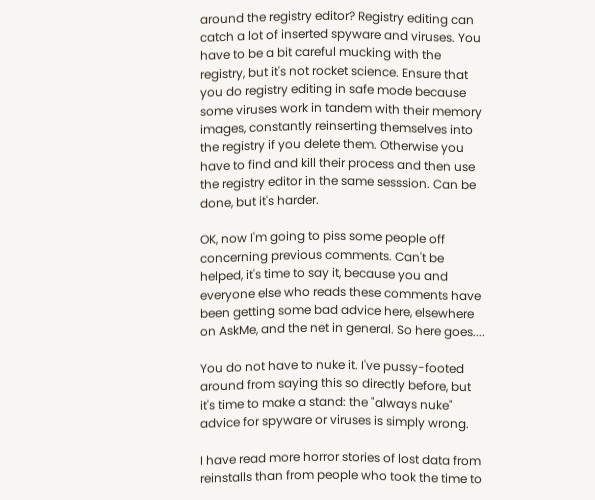around the registry editor? Registry editing can catch a lot of inserted spyware and viruses. You have to be a bit careful mucking with the registry, but it's not rocket science. Ensure that you do registry editing in safe mode because some viruses work in tandem with their memory images, constantly reinserting themselves into the registry if you delete them. Otherwise you have to find and kill their process and then use the registry editor in the same sesssion. Can be done, but it's harder.

OK, now I'm going to piss some people off concerning previous comments. Can't be helped, it's time to say it, because you and everyone else who reads these comments have been getting some bad advice here, elsewhere on AskMe, and the net in general. So here goes....

You do not have to nuke it. I've pussy-footed around from saying this so directly before, but it's time to make a stand: the "always nuke" advice for spyware or viruses is simply wrong.

I have read more horror stories of lost data from reinstalls than from people who took the time to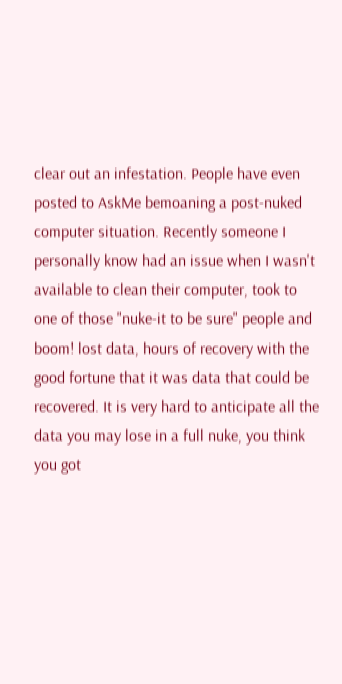clear out an infestation. People have even posted to AskMe bemoaning a post-nuked computer situation. Recently someone I personally know had an issue when I wasn't available to clean their computer, took to one of those "nuke-it to be sure" people and boom! lost data, hours of recovery with the good fortune that it was data that could be recovered. It is very hard to anticipate all the data you may lose in a full nuke, you think you got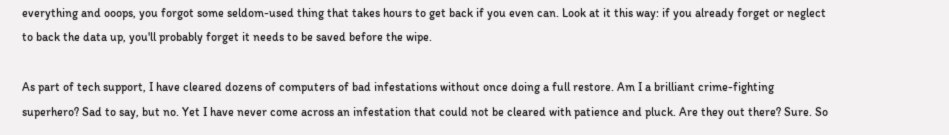everything and ooops, you forgot some seldom-used thing that takes hours to get back if you even can. Look at it this way: if you already forget or neglect to back the data up, you'll probably forget it needs to be saved before the wipe.

As part of tech support, I have cleared dozens of computers of bad infestations without once doing a full restore. Am I a brilliant crime-fighting superhero? Sad to say, but no. Yet I have never come across an infestation that could not be cleared with patience and pluck. Are they out there? Sure. So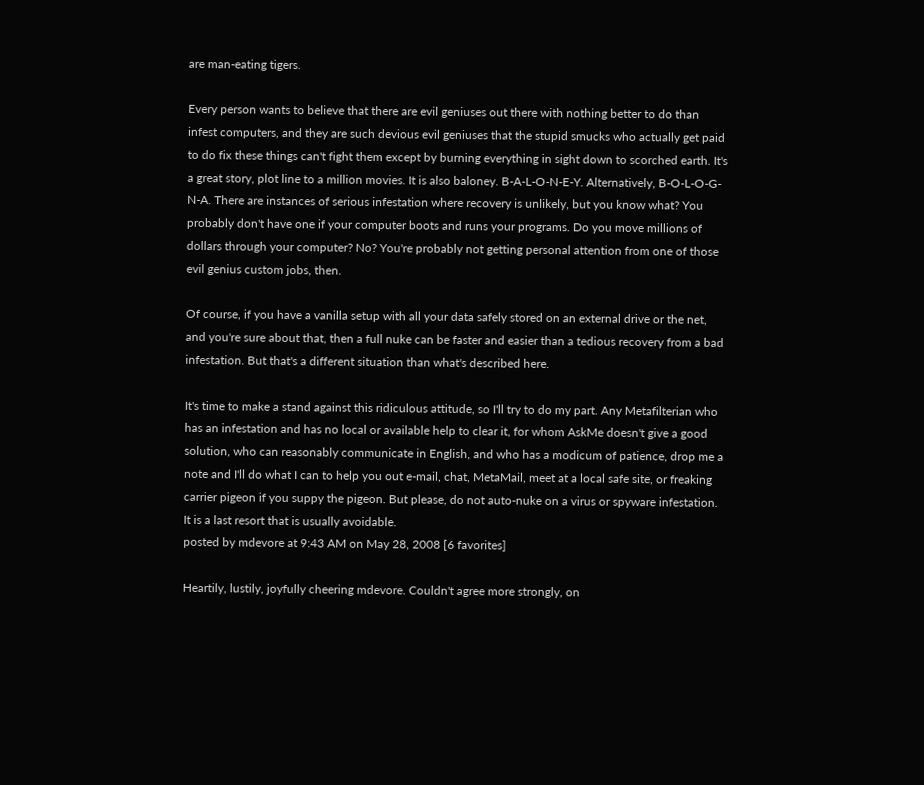are man-eating tigers.

Every person wants to believe that there are evil geniuses out there with nothing better to do than infest computers, and they are such devious evil geniuses that the stupid smucks who actually get paid to do fix these things can't fight them except by burning everything in sight down to scorched earth. It's a great story, plot line to a million movies. It is also baloney. B-A-L-O-N-E-Y. Alternatively, B-O-L-O-G-N-A. There are instances of serious infestation where recovery is unlikely, but you know what? You probably don't have one if your computer boots and runs your programs. Do you move millions of dollars through your computer? No? You're probably not getting personal attention from one of those evil genius custom jobs, then.

Of course, if you have a vanilla setup with all your data safely stored on an external drive or the net, and you're sure about that, then a full nuke can be faster and easier than a tedious recovery from a bad infestation. But that's a different situation than what's described here.

It's time to make a stand against this ridiculous attitude, so I'll try to do my part. Any Metafilterian who has an infestation and has no local or available help to clear it, for whom AskMe doesn't give a good solution, who can reasonably communicate in English, and who has a modicum of patience, drop me a note and I'll do what I can to help you out e-mail, chat, MetaMail, meet at a local safe site, or freaking carrier pigeon if you suppy the pigeon. But please, do not auto-nuke on a virus or spyware infestation. It is a last resort that is usually avoidable.
posted by mdevore at 9:43 AM on May 28, 2008 [6 favorites]

Heartily, lustily, joyfully cheering mdevore. Couldn't agree more strongly, on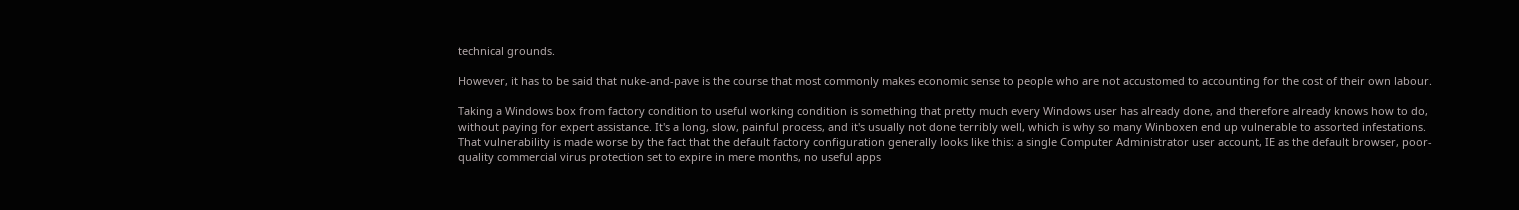technical grounds.

However, it has to be said that nuke-and-pave is the course that most commonly makes economic sense to people who are not accustomed to accounting for the cost of their own labour.

Taking a Windows box from factory condition to useful working condition is something that pretty much every Windows user has already done, and therefore already knows how to do, without paying for expert assistance. It's a long, slow, painful process, and it's usually not done terribly well, which is why so many Winboxen end up vulnerable to assorted infestations. That vulnerability is made worse by the fact that the default factory configuration generally looks like this: a single Computer Administrator user account, IE as the default browser, poor-quality commercial virus protection set to expire in mere months, no useful apps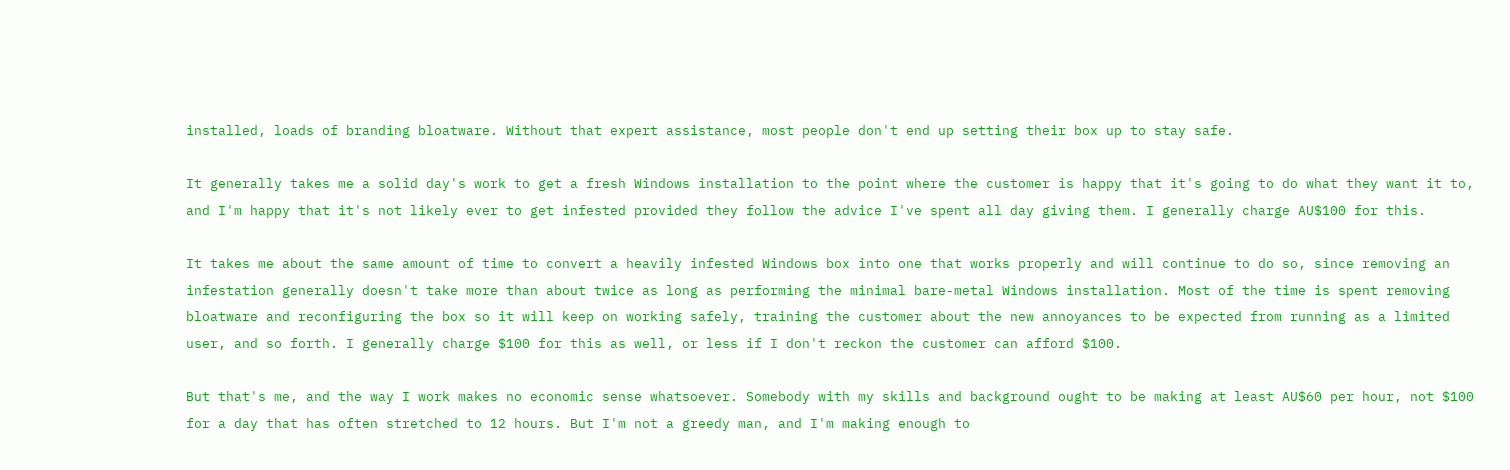installed, loads of branding bloatware. Without that expert assistance, most people don't end up setting their box up to stay safe.

It generally takes me a solid day's work to get a fresh Windows installation to the point where the customer is happy that it's going to do what they want it to, and I'm happy that it's not likely ever to get infested provided they follow the advice I've spent all day giving them. I generally charge AU$100 for this.

It takes me about the same amount of time to convert a heavily infested Windows box into one that works properly and will continue to do so, since removing an infestation generally doesn't take more than about twice as long as performing the minimal bare-metal Windows installation. Most of the time is spent removing bloatware and reconfiguring the box so it will keep on working safely, training the customer about the new annoyances to be expected from running as a limited user, and so forth. I generally charge $100 for this as well, or less if I don't reckon the customer can afford $100.

But that's me, and the way I work makes no economic sense whatsoever. Somebody with my skills and background ought to be making at least AU$60 per hour, not $100 for a day that has often stretched to 12 hours. But I'm not a greedy man, and I'm making enough to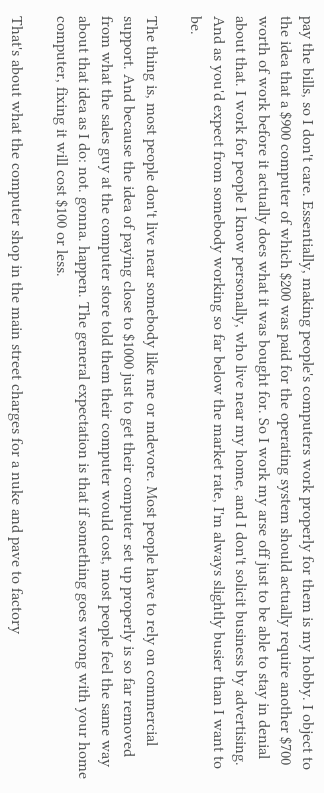pay the bills, so I don't care. Essentially, making people's computers work properly for them is my hobby. I object to the idea that a $900 computer of which $200 was paid for the operating system should actually require another $700 worth of work before it actually does what it was bought for. So I work my arse off just to be able to stay in denial about that. I work for people I know personally, who live near my home, and I don't solicit business by advertising. And as you'd expect from somebody working so far below the market rate, I'm always slightly busier than I want to be.

The thing is, most people don't live near somebody like me or mdevore. Most people have to rely on commercial support. And because the idea of paying close to $1000 just to get their computer set up properly is so far removed from what the sales guy at the computer store told them their computer would cost, most people feel the same way about that idea as I do: not. gonna. happen. The general expectation is that if something goes wrong with your home computer, fixing it will cost $100 or less.

That's about what the computer shop in the main street charges for a nuke and pave to factory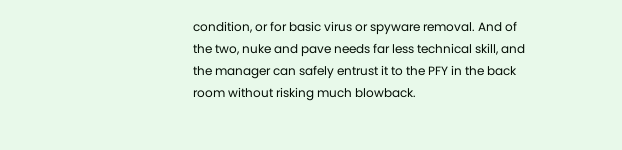condition, or for basic virus or spyware removal. And of the two, nuke and pave needs far less technical skill, and the manager can safely entrust it to the PFY in the back room without risking much blowback.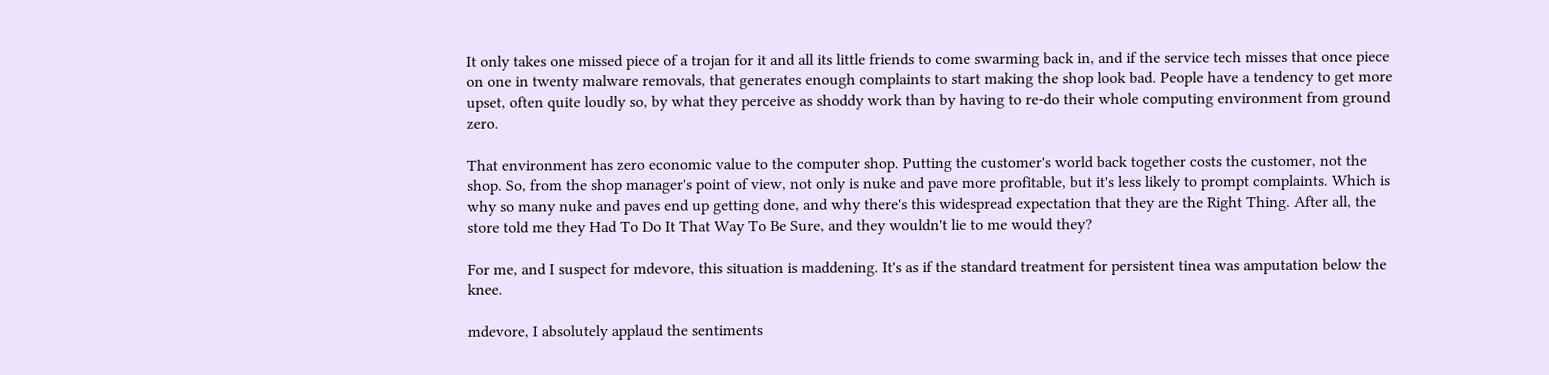It only takes one missed piece of a trojan for it and all its little friends to come swarming back in, and if the service tech misses that once piece on one in twenty malware removals, that generates enough complaints to start making the shop look bad. People have a tendency to get more upset, often quite loudly so, by what they perceive as shoddy work than by having to re-do their whole computing environment from ground zero.

That environment has zero economic value to the computer shop. Putting the customer's world back together costs the customer, not the shop. So, from the shop manager's point of view, not only is nuke and pave more profitable, but it's less likely to prompt complaints. Which is why so many nuke and paves end up getting done, and why there's this widespread expectation that they are the Right Thing. After all, the store told me they Had To Do It That Way To Be Sure, and they wouldn't lie to me would they?

For me, and I suspect for mdevore, this situation is maddening. It's as if the standard treatment for persistent tinea was amputation below the knee.

mdevore, I absolutely applaud the sentiments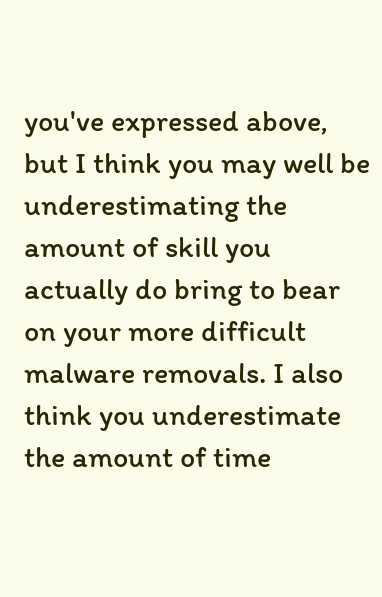you've expressed above, but I think you may well be underestimating the amount of skill you actually do bring to bear on your more difficult malware removals. I also think you underestimate the amount of time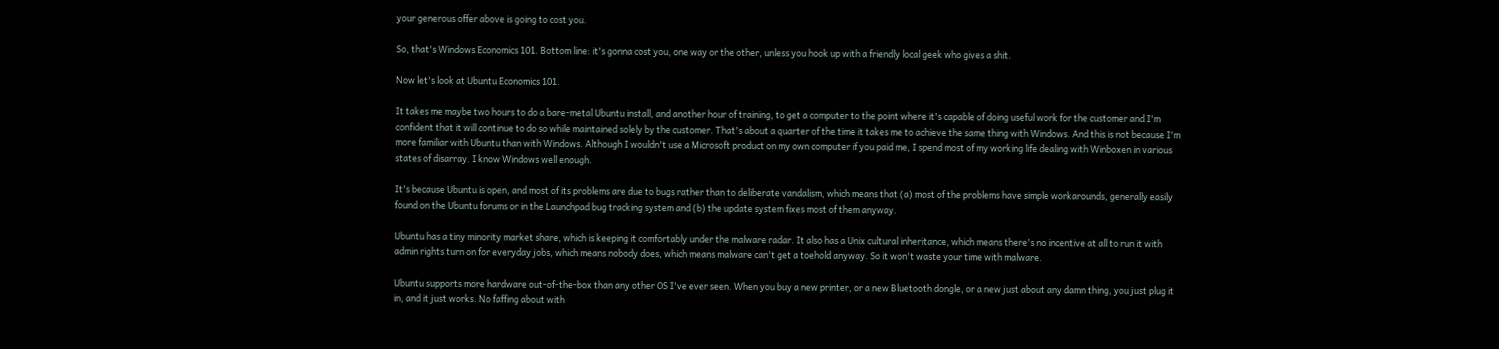your generous offer above is going to cost you.

So, that's Windows Economics 101. Bottom line: it's gonna cost you, one way or the other, unless you hook up with a friendly local geek who gives a shit.

Now let's look at Ubuntu Economics 101.

It takes me maybe two hours to do a bare-metal Ubuntu install, and another hour of training, to get a computer to the point where it's capable of doing useful work for the customer and I'm confident that it will continue to do so while maintained solely by the customer. That's about a quarter of the time it takes me to achieve the same thing with Windows. And this is not because I'm more familiar with Ubuntu than with Windows. Although I wouldn't use a Microsoft product on my own computer if you paid me, I spend most of my working life dealing with Winboxen in various states of disarray. I know Windows well enough.

It's because Ubuntu is open, and most of its problems are due to bugs rather than to deliberate vandalism, which means that (a) most of the problems have simple workarounds, generally easily found on the Ubuntu forums or in the Launchpad bug tracking system and (b) the update system fixes most of them anyway.

Ubuntu has a tiny minority market share, which is keeping it comfortably under the malware radar. It also has a Unix cultural inheritance, which means there's no incentive at all to run it with admin rights turn on for everyday jobs, which means nobody does, which means malware can't get a toehold anyway. So it won't waste your time with malware.

Ubuntu supports more hardware out-of-the-box than any other OS I've ever seen. When you buy a new printer, or a new Bluetooth dongle, or a new just about any damn thing, you just plug it in, and it just works. No faffing about with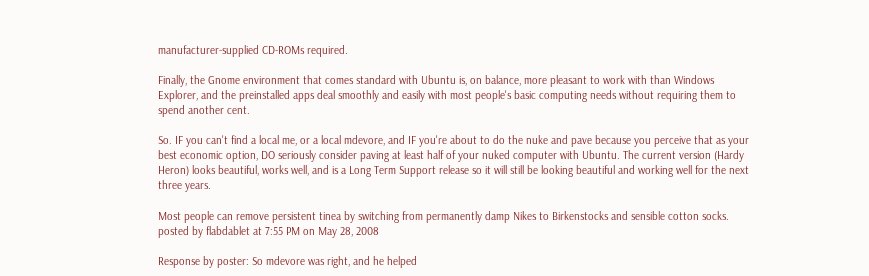manufacturer-supplied CD-ROMs required.

Finally, the Gnome environment that comes standard with Ubuntu is, on balance, more pleasant to work with than Windows Explorer, and the preinstalled apps deal smoothly and easily with most people's basic computing needs without requiring them to spend another cent.

So. IF you can't find a local me, or a local mdevore, and IF you're about to do the nuke and pave because you perceive that as your best economic option, DO seriously consider paving at least half of your nuked computer with Ubuntu. The current version (Hardy Heron) looks beautiful, works well, and is a Long Term Support release so it will still be looking beautiful and working well for the next three years.

Most people can remove persistent tinea by switching from permanently damp Nikes to Birkenstocks and sensible cotton socks.
posted by flabdablet at 7:55 PM on May 28, 2008

Response by poster: So mdevore was right, and he helped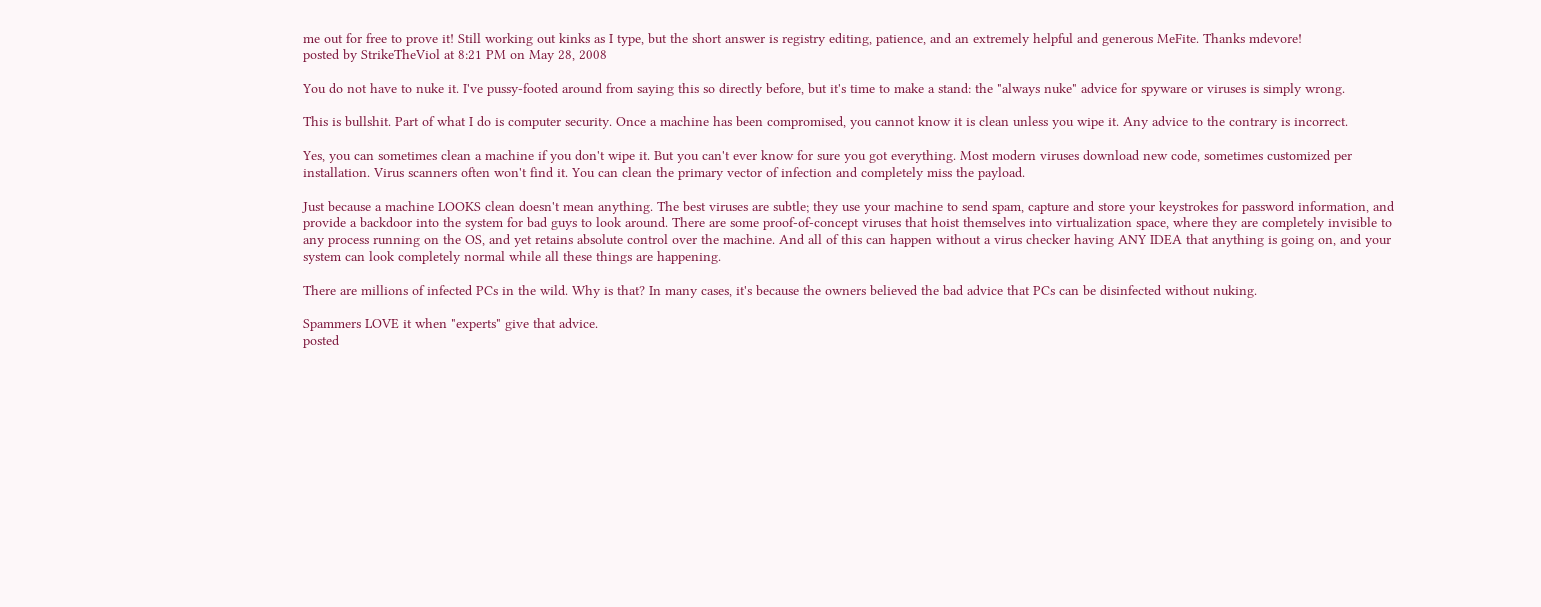me out for free to prove it! Still working out kinks as I type, but the short answer is registry editing, patience, and an extremely helpful and generous MeFite. Thanks mdevore!
posted by StrikeTheViol at 8:21 PM on May 28, 2008

You do not have to nuke it. I've pussy-footed around from saying this so directly before, but it's time to make a stand: the "always nuke" advice for spyware or viruses is simply wrong.

This is bullshit. Part of what I do is computer security. Once a machine has been compromised, you cannot know it is clean unless you wipe it. Any advice to the contrary is incorrect.

Yes, you can sometimes clean a machine if you don't wipe it. But you can't ever know for sure you got everything. Most modern viruses download new code, sometimes customized per installation. Virus scanners often won't find it. You can clean the primary vector of infection and completely miss the payload.

Just because a machine LOOKS clean doesn't mean anything. The best viruses are subtle; they use your machine to send spam, capture and store your keystrokes for password information, and provide a backdoor into the system for bad guys to look around. There are some proof-of-concept viruses that hoist themselves into virtualization space, where they are completely invisible to any process running on the OS, and yet retains absolute control over the machine. And all of this can happen without a virus checker having ANY IDEA that anything is going on, and your system can look completely normal while all these things are happening.

There are millions of infected PCs in the wild. Why is that? In many cases, it's because the owners believed the bad advice that PCs can be disinfected without nuking.

Spammers LOVE it when "experts" give that advice.
posted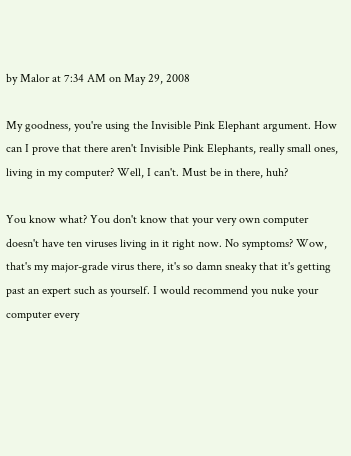by Malor at 7:34 AM on May 29, 2008

My goodness, you're using the Invisible Pink Elephant argument. How can I prove that there aren't Invisible Pink Elephants, really small ones, living in my computer? Well, I can't. Must be in there, huh?

You know what? You don't know that your very own computer doesn't have ten viruses living in it right now. No symptoms? Wow, that's my major-grade virus there, it's so damn sneaky that it's getting past an expert such as yourself. I would recommend you nuke your computer every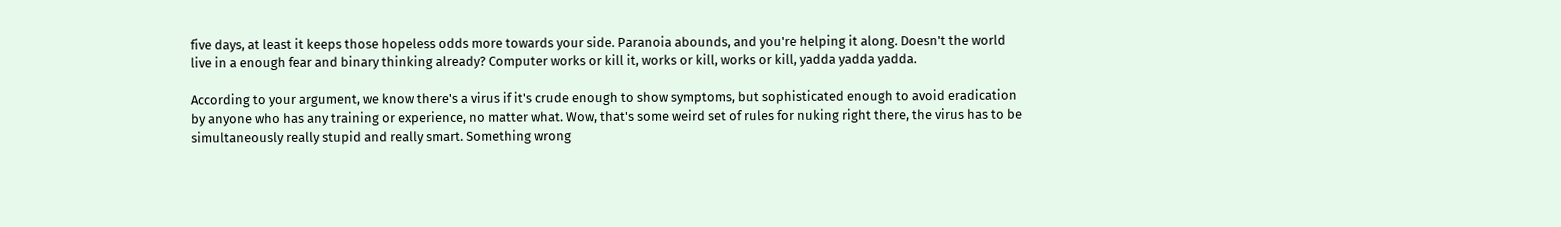five days, at least it keeps those hopeless odds more towards your side. Paranoia abounds, and you're helping it along. Doesn't the world live in a enough fear and binary thinking already? Computer works or kill it, works or kill, works or kill, yadda yadda yadda.

According to your argument, we know there's a virus if it's crude enough to show symptoms, but sophisticated enough to avoid eradication by anyone who has any training or experience, no matter what. Wow, that's some weird set of rules for nuking right there, the virus has to be simultaneously really stupid and really smart. Something wrong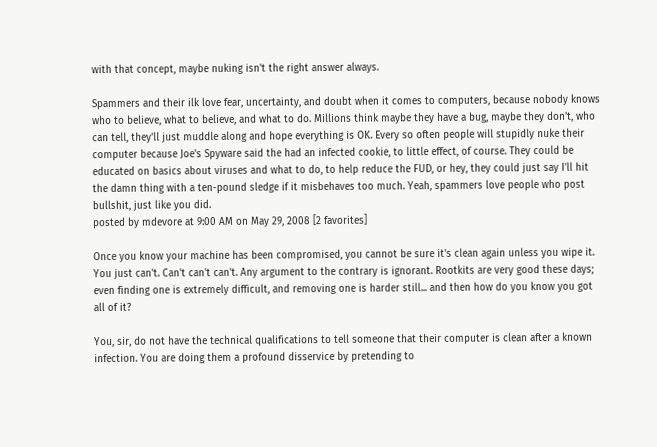with that concept, maybe nuking isn't the right answer always.

Spammers and their ilk love fear, uncertainty, and doubt when it comes to computers, because nobody knows who to believe, what to believe, and what to do. Millions think maybe they have a bug, maybe they don't, who can tell, they'll just muddle along and hope everything is OK. Every so often people will stupidly nuke their computer because Joe's Spyware said the had an infected cookie, to little effect, of course. They could be educated on basics about viruses and what to do, to help reduce the FUD, or hey, they could just say I'll hit the damn thing with a ten-pound sledge if it misbehaves too much. Yeah, spammers love people who post bullshit, just like you did.
posted by mdevore at 9:00 AM on May 29, 2008 [2 favorites]

Once you know your machine has been compromised, you cannot be sure it's clean again unless you wipe it. You just can't. Can't can't can't. Any argument to the contrary is ignorant. Rootkits are very good these days; even finding one is extremely difficult, and removing one is harder still... and then how do you know you got all of it?

You, sir, do not have the technical qualifications to tell someone that their computer is clean after a known infection. You are doing them a profound disservice by pretending to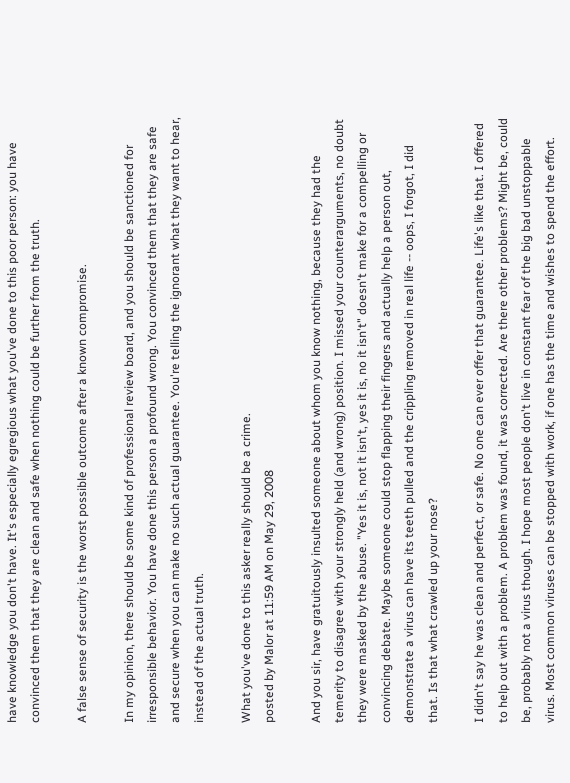have knowledge you don't have. It's especially egregious what you've done to this poor person: you have convinced them that they are clean and safe when nothing could be further from the truth.

A false sense of security is the worst possible outcome after a known compromise.

In my opinion, there should be some kind of professional review board, and you should be sanctioned for irresponsible behavior. You have done this person a profound wrong. You convinced them that they are safe and secure when you can make no such actual guarantee. You're telling the ignorant what they want to hear, instead of the actual truth.

What you've done to this asker really should be a crime.
posted by Malor at 11:59 AM on May 29, 2008

And you sir, have gratuitously insulted someone about whom you know nothing, because they had the temerity to disagree with your strongly held (and wrong) position. I missed your counterarguments, no doubt they were masked by the abuse. "Yes it is, not it isn't, yes it is, no it isn't" doesn't make for a compelling or convincing debate. Maybe someone could stop flapping their fingers and actually help a person out, demonstrate a virus can have its teeth pulled and the crippling removed in real life -- oops, I forgot, I did that. Is that what crawled up your nose?

I didn't say he was clean and perfect, or safe. No one can ever offer that guarantee. Life's like that. I offered to help out with a problem. A problem was found, it was corrected. Are there other problems? Might be, could be, probably not a virus though. I hope most people don't live in constant fear of the big bad unstoppable virus. Most common viruses can be stopped with work, if one has the time and wishes to spend the effort.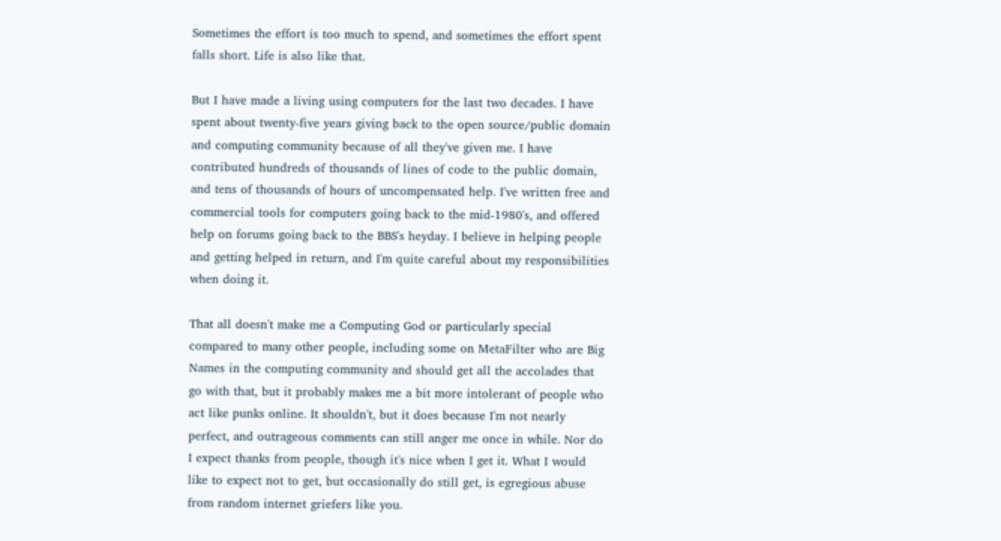Sometimes the effort is too much to spend, and sometimes the effort spent falls short. Life is also like that.

But I have made a living using computers for the last two decades. I have spent about twenty-five years giving back to the open source/public domain and computing community because of all they've given me. I have contributed hundreds of thousands of lines of code to the public domain, and tens of thousands of hours of uncompensated help. I've written free and commercial tools for computers going back to the mid-1980's, and offered help on forums going back to the BBS's heyday. I believe in helping people and getting helped in return, and I'm quite careful about my responsibilities when doing it.

That all doesn't make me a Computing God or particularly special compared to many other people, including some on MetaFilter who are Big Names in the computing community and should get all the accolades that go with that, but it probably makes me a bit more intolerant of people who act like punks online. It shouldn't, but it does because I'm not nearly perfect, and outrageous comments can still anger me once in while. Nor do I expect thanks from people, though it's nice when I get it. What I would like to expect not to get, but occasionally do still get, is egregious abuse from random internet griefers like you.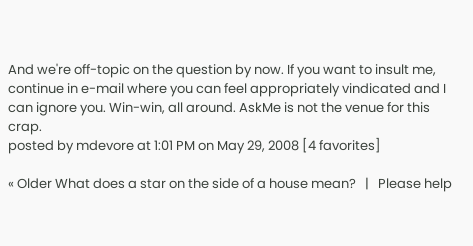And we're off-topic on the question by now. If you want to insult me, continue in e-mail where you can feel appropriately vindicated and I can ignore you. Win-win, all around. AskMe is not the venue for this crap.
posted by mdevore at 1:01 PM on May 29, 2008 [4 favorites]

« Older What does a star on the side of a house mean?   |   Please help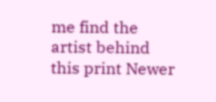me find the artist behind this print Newer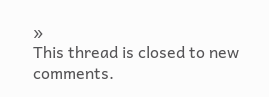»
This thread is closed to new comments.